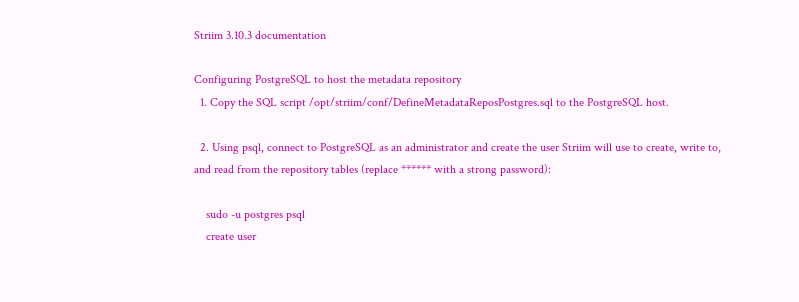Striim 3.10.3 documentation

Configuring PostgreSQL to host the metadata repository
  1. Copy the SQL script /opt/striim/conf/DefineMetadataReposPostgres.sql to the PostgreSQL host.

  2. Using psql, connect to PostgreSQL as an administrator and create the user Striim will use to create, write to, and read from the repository tables (replace ****** with a strong password):

    sudo -u postgres psql
    create user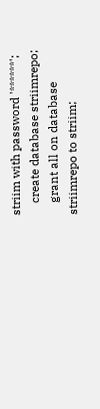striim with password '******';
    create database striimrepo;
    grant all on database striimrepo to striim;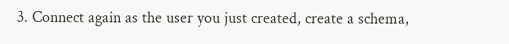3. Connect again as the user you just created, create a schema,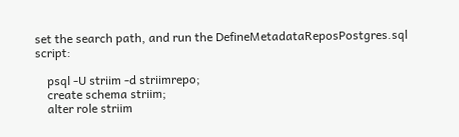set the search path, and run the DefineMetadataReposPostgres.sql script:

    psql -U striim -d striimrepo;
    create schema striim;
    alter role striim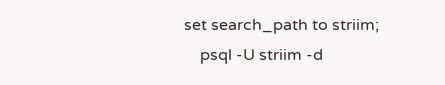set search_path to striim;
    psql -U striim -d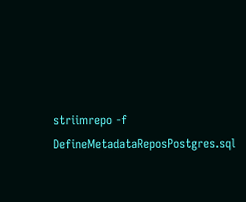striimrepo -f DefineMetadataReposPostgres.sql